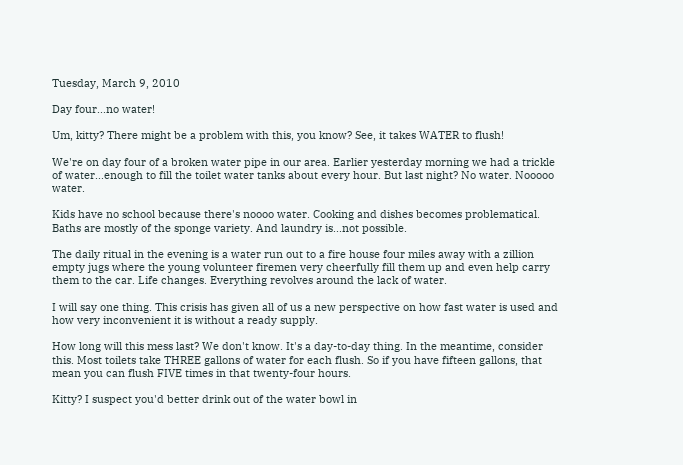Tuesday, March 9, 2010

Day four...no water!

Um, kitty? There might be a problem with this, you know? See, it takes WATER to flush!

We're on day four of a broken water pipe in our area. Earlier yesterday morning we had a trickle of water...enough to fill the toilet water tanks about every hour. But last night? No water. Nooooo water.

Kids have no school because there's noooo water. Cooking and dishes becomes problematical. Baths are mostly of the sponge variety. And laundry is...not possible.

The daily ritual in the evening is a water run out to a fire house four miles away with a zillion empty jugs where the young volunteer firemen very cheerfully fill them up and even help carry them to the car. Life changes. Everything revolves around the lack of water.

I will say one thing. This crisis has given all of us a new perspective on how fast water is used and how very inconvenient it is without a ready supply.

How long will this mess last? We don't know. It's a day-to-day thing. In the meantime, consider this. Most toilets take THREE gallons of water for each flush. So if you have fifteen gallons, that mean you can flush FIVE times in that twenty-four hours.

Kitty? I suspect you'd better drink out of the water bowl in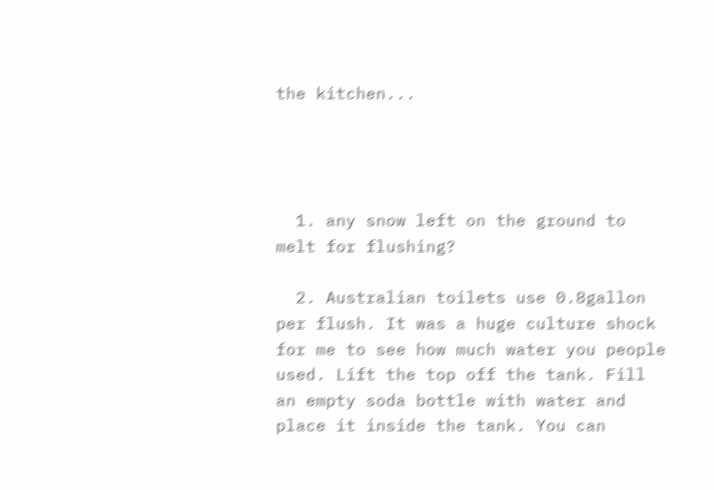the kitchen...




  1. any snow left on the ground to melt for flushing?

  2. Australian toilets use 0.8gallon per flush. It was a huge culture shock for me to see how much water you people used. Lift the top off the tank. Fill an empty soda bottle with water and place it inside the tank. You can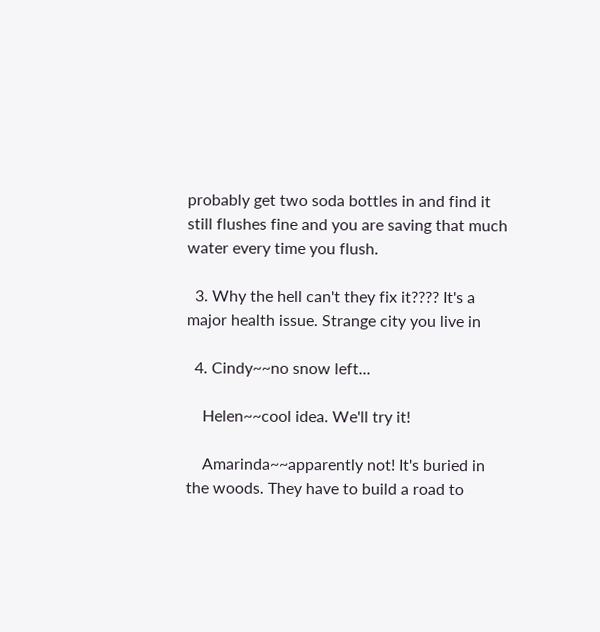probably get two soda bottles in and find it still flushes fine and you are saving that much water every time you flush.

  3. Why the hell can't they fix it???? It's a major health issue. Strange city you live in

  4. Cindy~~no snow left...

    Helen~~cool idea. We'll try it!

    Amarinda~~apparently not! It's buried in the woods. They have to build a road to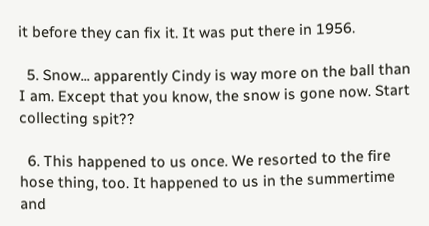it before they can fix it. It was put there in 1956.

  5. Snow... apparently Cindy is way more on the ball than I am. Except that you know, the snow is gone now. Start collecting spit??

  6. This happened to us once. We resorted to the fire hose thing, too. It happened to us in the summertime and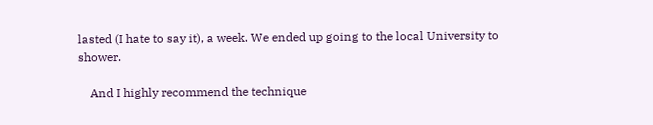lasted (I hate to say it), a week. We ended up going to the local University to shower.

    And I highly recommend the technique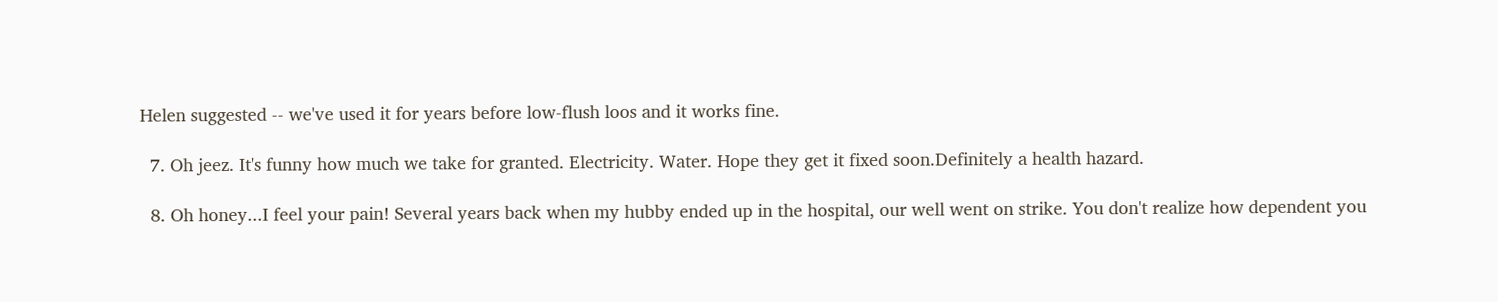Helen suggested -- we've used it for years before low-flush loos and it works fine.

  7. Oh jeez. It's funny how much we take for granted. Electricity. Water. Hope they get it fixed soon.Definitely a health hazard.

  8. Oh honey...I feel your pain! Several years back when my hubby ended up in the hospital, our well went on strike. You don't realize how dependent you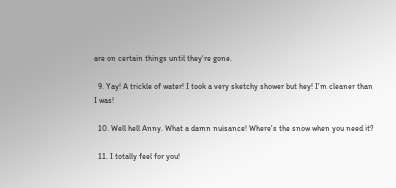are on certain things until they're gone.

  9. Yay! A trickle of water! I took a very sketchy shower but hey! I'm cleaner than I was!

  10. Well hell Anny. What a damn nuisance! Where's the snow when you need it?

  11. I totally feel for you!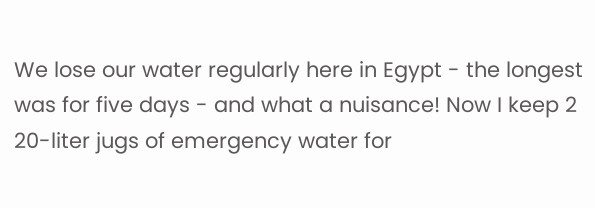We lose our water regularly here in Egypt - the longest was for five days - and what a nuisance! Now I keep 2 20-liter jugs of emergency water for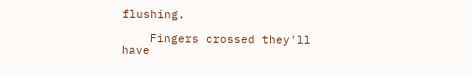flushing.

    Fingers crossed they'll have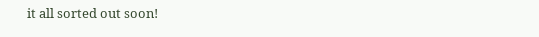it all sorted out soon!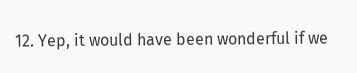12. Yep, it would have been wonderful if we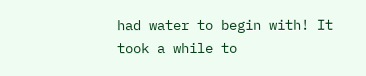had water to begin with! It took a while to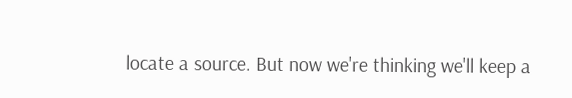locate a source. But now we're thinking we'll keep a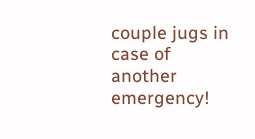couple jugs in case of another emergency!